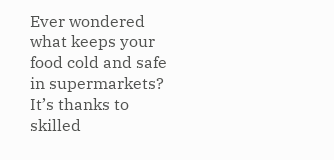Ever wondered what keeps your food cold and safe in supermarkets? It’s thanks to skilled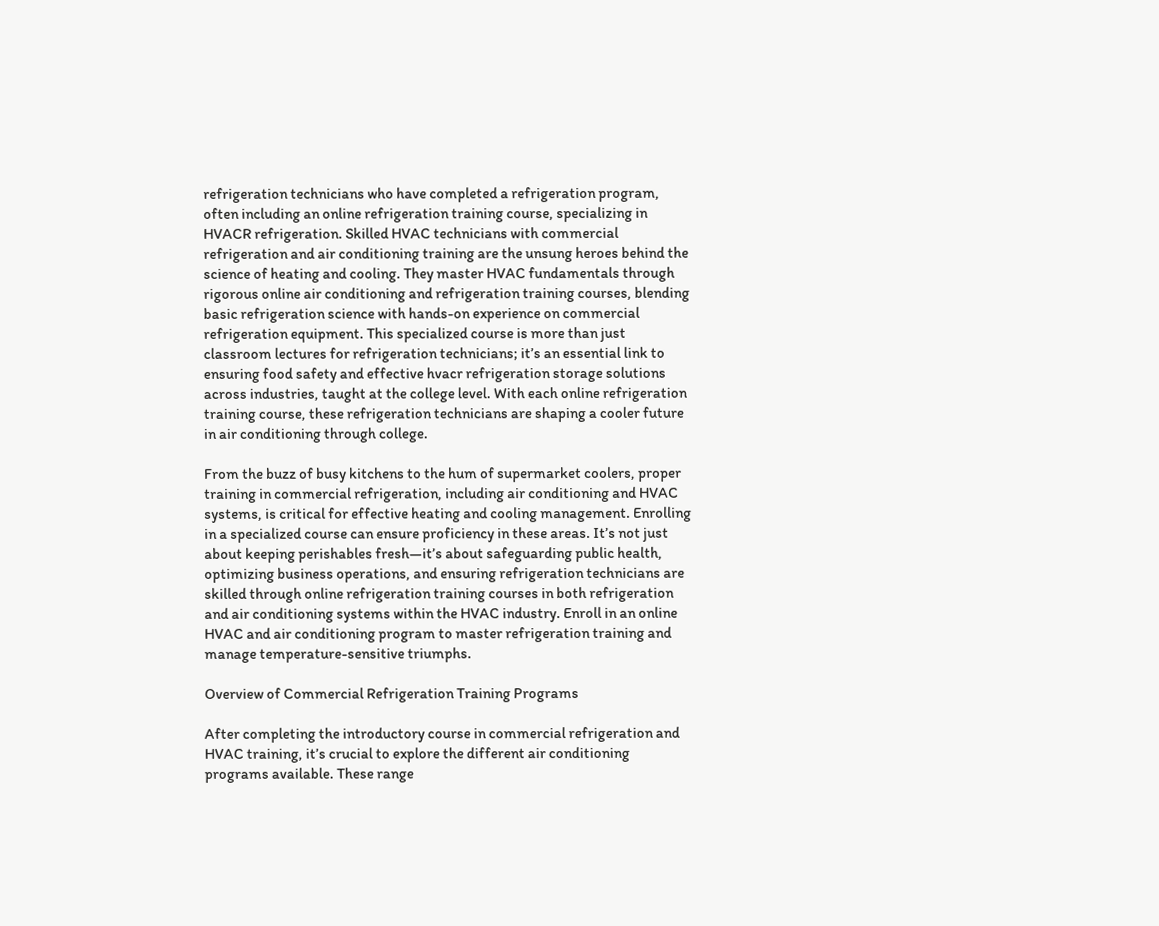refrigeration technicians who have completed a refrigeration program, often including an online refrigeration training course, specializing in HVACR refrigeration. Skilled HVAC technicians with commercial refrigeration and air conditioning training are the unsung heroes behind the science of heating and cooling. They master HVAC fundamentals through rigorous online air conditioning and refrigeration training courses, blending basic refrigeration science with hands-on experience on commercial refrigeration equipment. This specialized course is more than just classroom lectures for refrigeration technicians; it’s an essential link to ensuring food safety and effective hvacr refrigeration storage solutions across industries, taught at the college level. With each online refrigeration training course, these refrigeration technicians are shaping a cooler future in air conditioning through college.

From the buzz of busy kitchens to the hum of supermarket coolers, proper training in commercial refrigeration, including air conditioning and HVAC systems, is critical for effective heating and cooling management. Enrolling in a specialized course can ensure proficiency in these areas. It’s not just about keeping perishables fresh—it’s about safeguarding public health, optimizing business operations, and ensuring refrigeration technicians are skilled through online refrigeration training courses in both refrigeration and air conditioning systems within the HVAC industry. Enroll in an online HVAC and air conditioning program to master refrigeration training and manage temperature-sensitive triumphs.

Overview of Commercial Refrigeration Training Programs

After completing the introductory course in commercial refrigeration and HVAC training, it’s crucial to explore the different air conditioning programs available. These range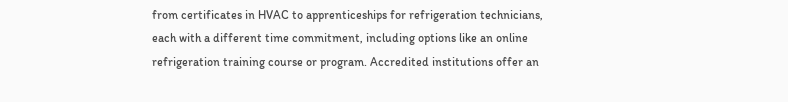from certificates in HVAC to apprenticeships for refrigeration technicians, each with a different time commitment, including options like an online refrigeration training course or program. Accredited institutions offer an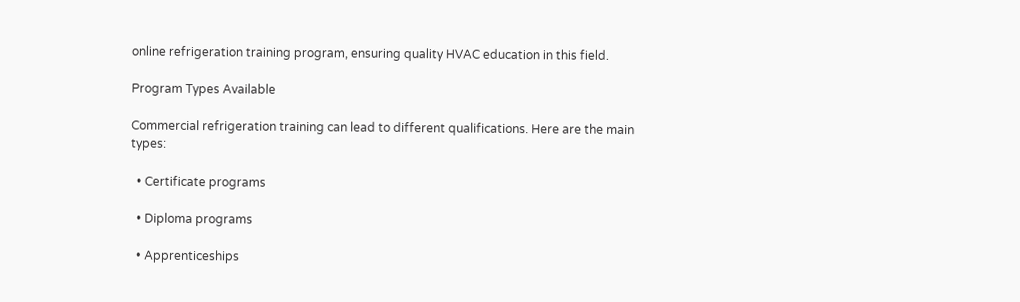online refrigeration training program, ensuring quality HVAC education in this field.

Program Types Available

Commercial refrigeration training can lead to different qualifications. Here are the main types:

  • Certificate programs

  • Diploma programs

  • Apprenticeships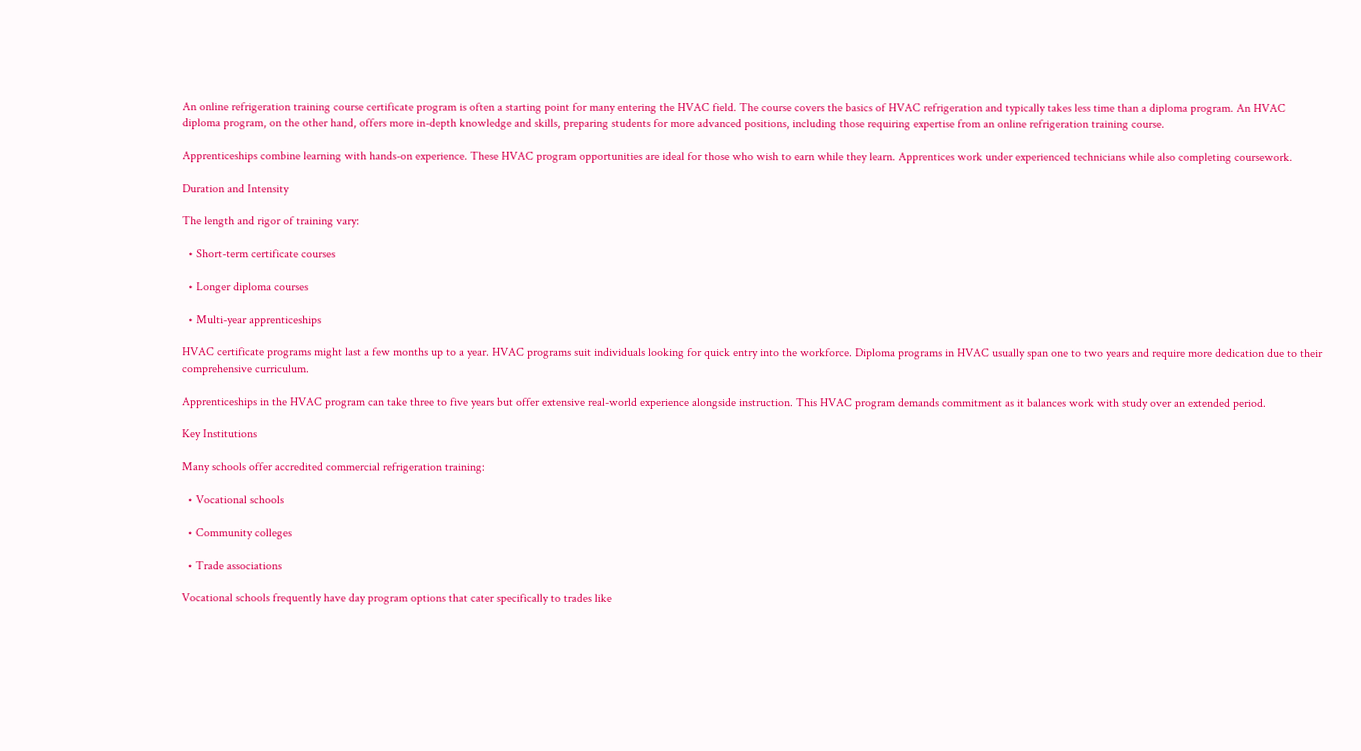An online refrigeration training course certificate program is often a starting point for many entering the HVAC field. The course covers the basics of HVAC refrigeration and typically takes less time than a diploma program. An HVAC diploma program, on the other hand, offers more in-depth knowledge and skills, preparing students for more advanced positions, including those requiring expertise from an online refrigeration training course.

Apprenticeships combine learning with hands-on experience. These HVAC program opportunities are ideal for those who wish to earn while they learn. Apprentices work under experienced technicians while also completing coursework.

Duration and Intensity

The length and rigor of training vary:

  • Short-term certificate courses

  • Longer diploma courses

  • Multi-year apprenticeships

HVAC certificate programs might last a few months up to a year. HVAC programs suit individuals looking for quick entry into the workforce. Diploma programs in HVAC usually span one to two years and require more dedication due to their comprehensive curriculum.

Apprenticeships in the HVAC program can take three to five years but offer extensive real-world experience alongside instruction. This HVAC program demands commitment as it balances work with study over an extended period.

Key Institutions

Many schools offer accredited commercial refrigeration training:

  • Vocational schools

  • Community colleges

  • Trade associations

Vocational schools frequently have day program options that cater specifically to trades like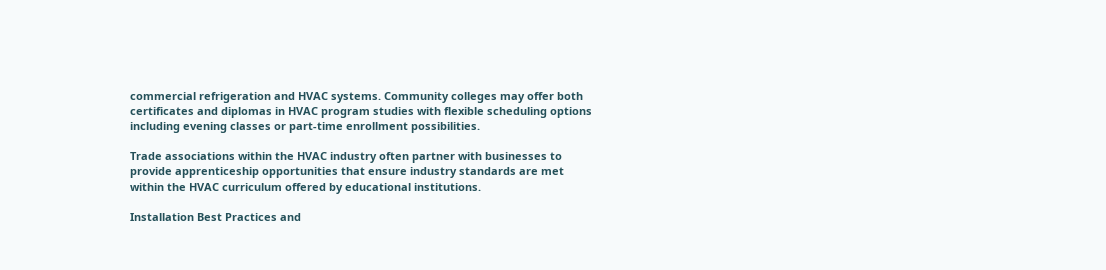commercial refrigeration and HVAC systems. Community colleges may offer both certificates and diplomas in HVAC program studies with flexible scheduling options including evening classes or part-time enrollment possibilities.

Trade associations within the HVAC industry often partner with businesses to provide apprenticeship opportunities that ensure industry standards are met within the HVAC curriculum offered by educational institutions.

Installation Best Practices and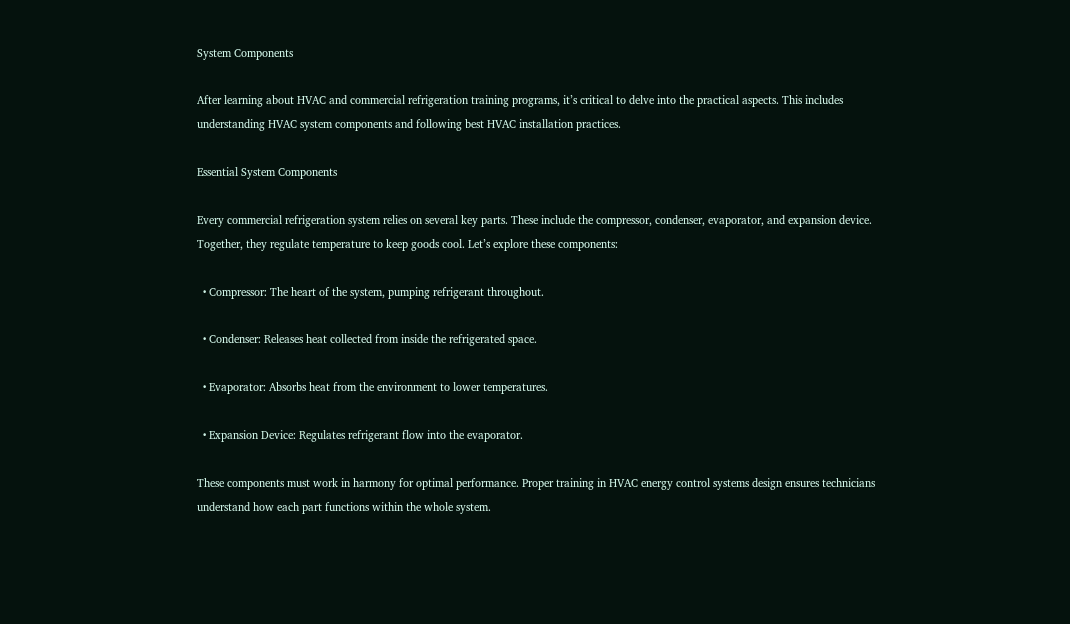System Components

After learning about HVAC and commercial refrigeration training programs, it’s critical to delve into the practical aspects. This includes understanding HVAC system components and following best HVAC installation practices.

Essential System Components

Every commercial refrigeration system relies on several key parts. These include the compressor, condenser, evaporator, and expansion device. Together, they regulate temperature to keep goods cool. Let’s explore these components:

  • Compressor: The heart of the system, pumping refrigerant throughout.

  • Condenser: Releases heat collected from inside the refrigerated space.

  • Evaporator: Absorbs heat from the environment to lower temperatures.

  • Expansion Device: Regulates refrigerant flow into the evaporator.

These components must work in harmony for optimal performance. Proper training in HVAC energy control systems design ensures technicians understand how each part functions within the whole system.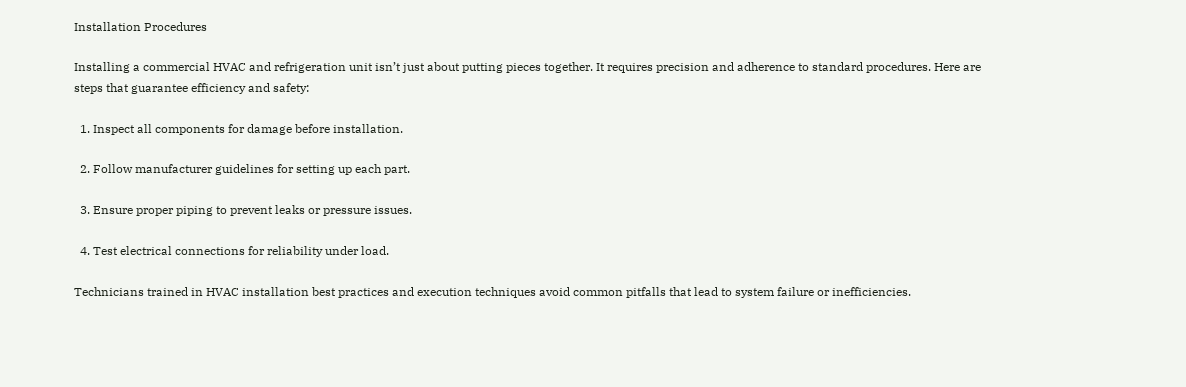Installation Procedures

Installing a commercial HVAC and refrigeration unit isn’t just about putting pieces together. It requires precision and adherence to standard procedures. Here are steps that guarantee efficiency and safety:

  1. Inspect all components for damage before installation.

  2. Follow manufacturer guidelines for setting up each part.

  3. Ensure proper piping to prevent leaks or pressure issues.

  4. Test electrical connections for reliability under load.

Technicians trained in HVAC installation best practices and execution techniques avoid common pitfalls that lead to system failure or inefficiencies.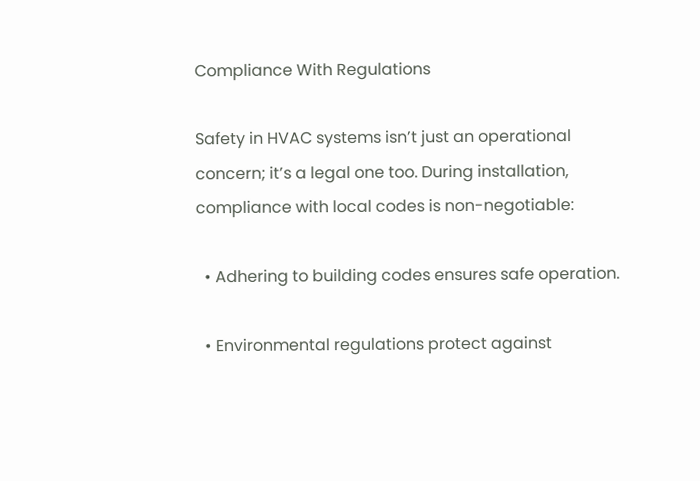Compliance With Regulations

Safety in HVAC systems isn’t just an operational concern; it’s a legal one too. During installation, compliance with local codes is non-negotiable:

  • Adhering to building codes ensures safe operation.

  • Environmental regulations protect against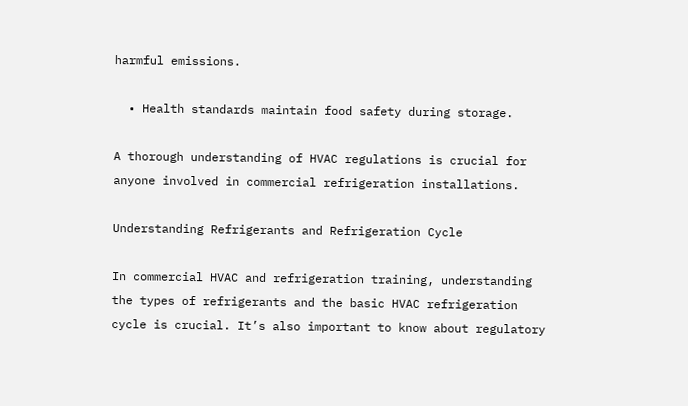harmful emissions.

  • Health standards maintain food safety during storage.

A thorough understanding of HVAC regulations is crucial for anyone involved in commercial refrigeration installations.

Understanding Refrigerants and Refrigeration Cycle

In commercial HVAC and refrigeration training, understanding the types of refrigerants and the basic HVAC refrigeration cycle is crucial. It’s also important to know about regulatory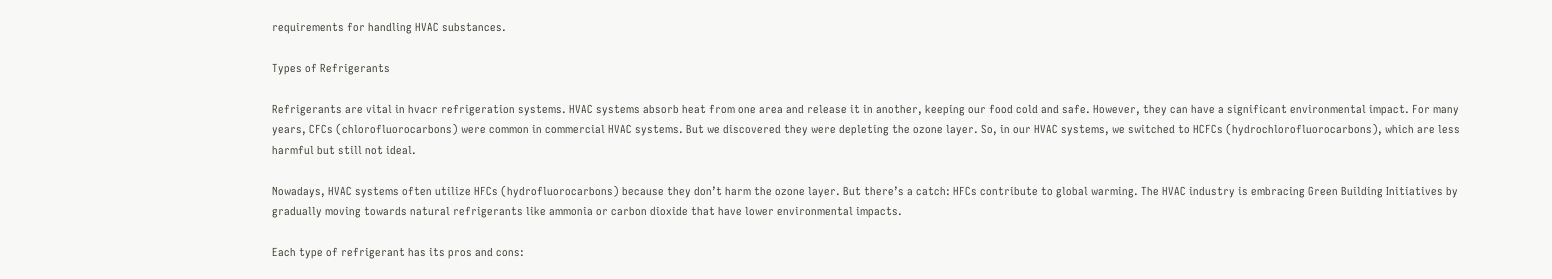requirements for handling HVAC substances.

Types of Refrigerants

Refrigerants are vital in hvacr refrigeration systems. HVAC systems absorb heat from one area and release it in another, keeping our food cold and safe. However, they can have a significant environmental impact. For many years, CFCs (chlorofluorocarbons) were common in commercial HVAC systems. But we discovered they were depleting the ozone layer. So, in our HVAC systems, we switched to HCFCs (hydrochlorofluorocarbons), which are less harmful but still not ideal.

Nowadays, HVAC systems often utilize HFCs (hydrofluorocarbons) because they don’t harm the ozone layer. But there’s a catch: HFCs contribute to global warming. The HVAC industry is embracing Green Building Initiatives by gradually moving towards natural refrigerants like ammonia or carbon dioxide that have lower environmental impacts.

Each type of refrigerant has its pros and cons: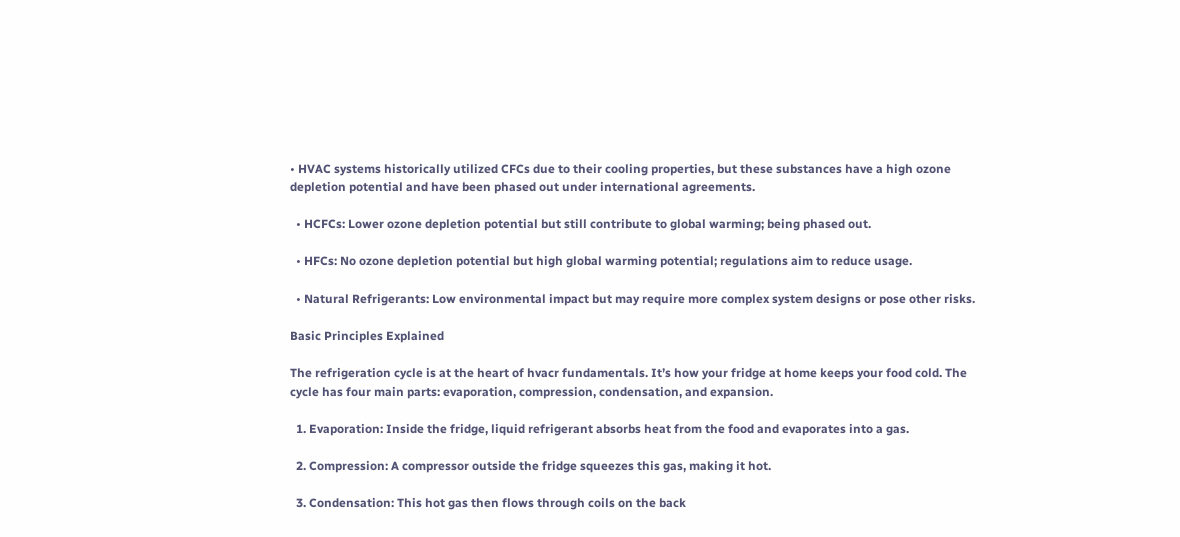• HVAC systems historically utilized CFCs due to their cooling properties, but these substances have a high ozone depletion potential and have been phased out under international agreements.

  • HCFCs: Lower ozone depletion potential but still contribute to global warming; being phased out.

  • HFCs: No ozone depletion potential but high global warming potential; regulations aim to reduce usage.

  • Natural Refrigerants: Low environmental impact but may require more complex system designs or pose other risks.

Basic Principles Explained

The refrigeration cycle is at the heart of hvacr fundamentals. It’s how your fridge at home keeps your food cold. The cycle has four main parts: evaporation, compression, condensation, and expansion.

  1. Evaporation: Inside the fridge, liquid refrigerant absorbs heat from the food and evaporates into a gas.

  2. Compression: A compressor outside the fridge squeezes this gas, making it hot.

  3. Condensation: This hot gas then flows through coils on the back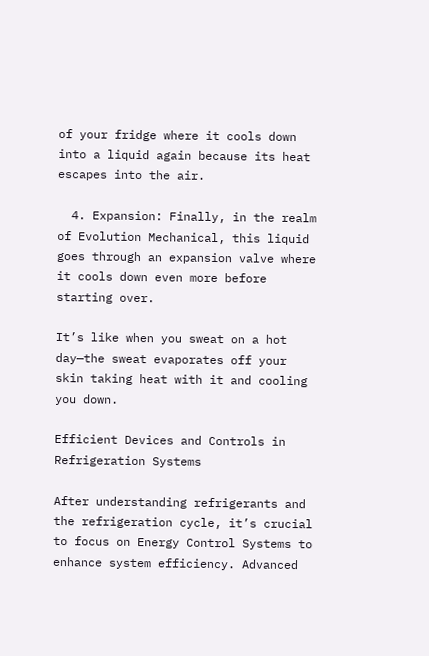of your fridge where it cools down into a liquid again because its heat escapes into the air.

  4. Expansion: Finally, in the realm of Evolution Mechanical, this liquid goes through an expansion valve where it cools down even more before starting over.

It’s like when you sweat on a hot day—the sweat evaporates off your skin taking heat with it and cooling you down.

Efficient Devices and Controls in Refrigeration Systems

After understanding refrigerants and the refrigeration cycle, it’s crucial to focus on Energy Control Systems to enhance system efficiency. Advanced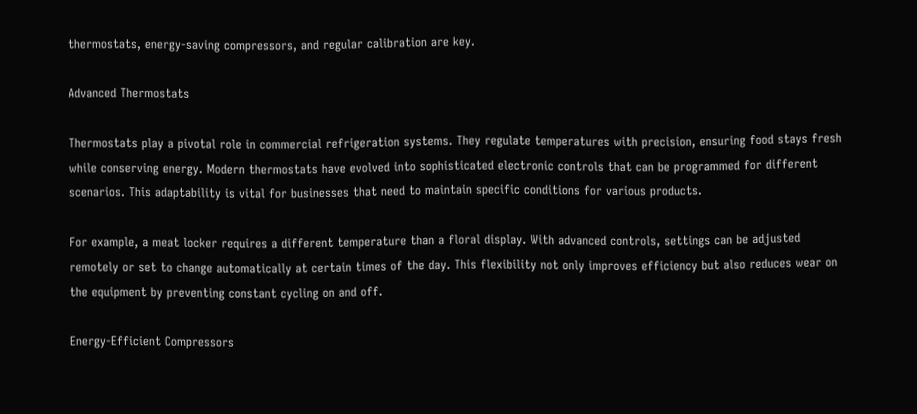thermostats, energy-saving compressors, and regular calibration are key.

Advanced Thermostats

Thermostats play a pivotal role in commercial refrigeration systems. They regulate temperatures with precision, ensuring food stays fresh while conserving energy. Modern thermostats have evolved into sophisticated electronic controls that can be programmed for different scenarios. This adaptability is vital for businesses that need to maintain specific conditions for various products.

For example, a meat locker requires a different temperature than a floral display. With advanced controls, settings can be adjusted remotely or set to change automatically at certain times of the day. This flexibility not only improves efficiency but also reduces wear on the equipment by preventing constant cycling on and off.

Energy-Efficient Compressors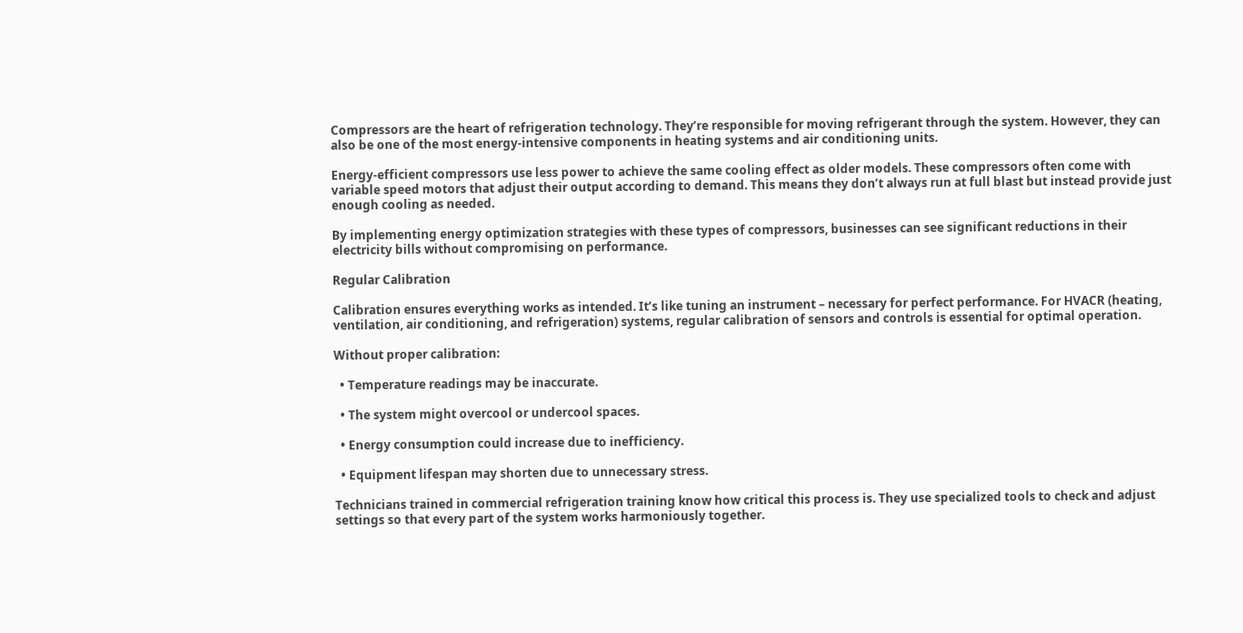Compressors are the heart of refrigeration technology. They’re responsible for moving refrigerant through the system. However, they can also be one of the most energy-intensive components in heating systems and air conditioning units.

Energy-efficient compressors use less power to achieve the same cooling effect as older models. These compressors often come with variable speed motors that adjust their output according to demand. This means they don’t always run at full blast but instead provide just enough cooling as needed.

By implementing energy optimization strategies with these types of compressors, businesses can see significant reductions in their electricity bills without compromising on performance.

Regular Calibration

Calibration ensures everything works as intended. It’s like tuning an instrument – necessary for perfect performance. For HVACR (heating, ventilation, air conditioning, and refrigeration) systems, regular calibration of sensors and controls is essential for optimal operation.

Without proper calibration:

  • Temperature readings may be inaccurate.

  • The system might overcool or undercool spaces.

  • Energy consumption could increase due to inefficiency.

  • Equipment lifespan may shorten due to unnecessary stress.

Technicians trained in commercial refrigeration training know how critical this process is. They use specialized tools to check and adjust settings so that every part of the system works harmoniously together.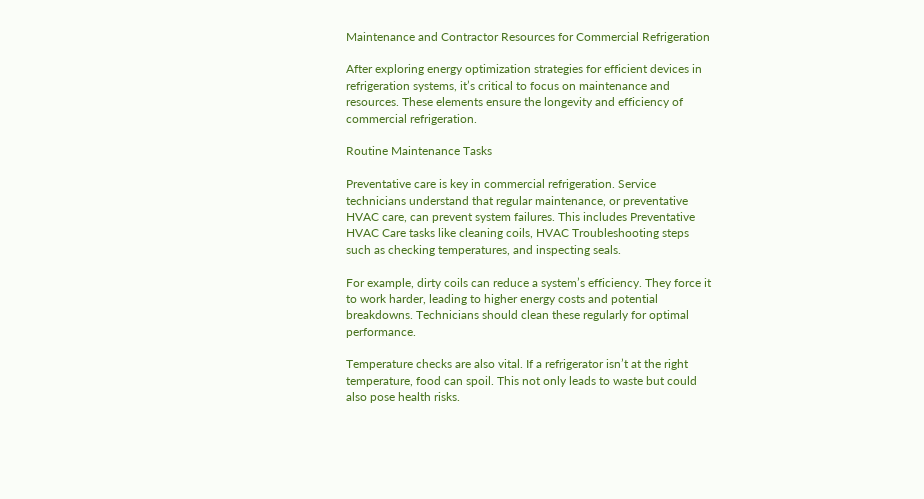Maintenance and Contractor Resources for Commercial Refrigeration

After exploring energy optimization strategies for efficient devices in refrigeration systems, it’s critical to focus on maintenance and resources. These elements ensure the longevity and efficiency of commercial refrigeration.

Routine Maintenance Tasks

Preventative care is key in commercial refrigeration. Service technicians understand that regular maintenance, or preventative HVAC care, can prevent system failures. This includes Preventative HVAC Care tasks like cleaning coils, HVAC Troubleshooting steps such as checking temperatures, and inspecting seals.

For example, dirty coils can reduce a system’s efficiency. They force it to work harder, leading to higher energy costs and potential breakdowns. Technicians should clean these regularly for optimal performance.

Temperature checks are also vital. If a refrigerator isn’t at the right temperature, food can spoil. This not only leads to waste but could also pose health risks.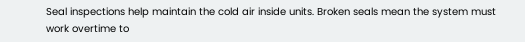Seal inspections help maintain the cold air inside units. Broken seals mean the system must work overtime to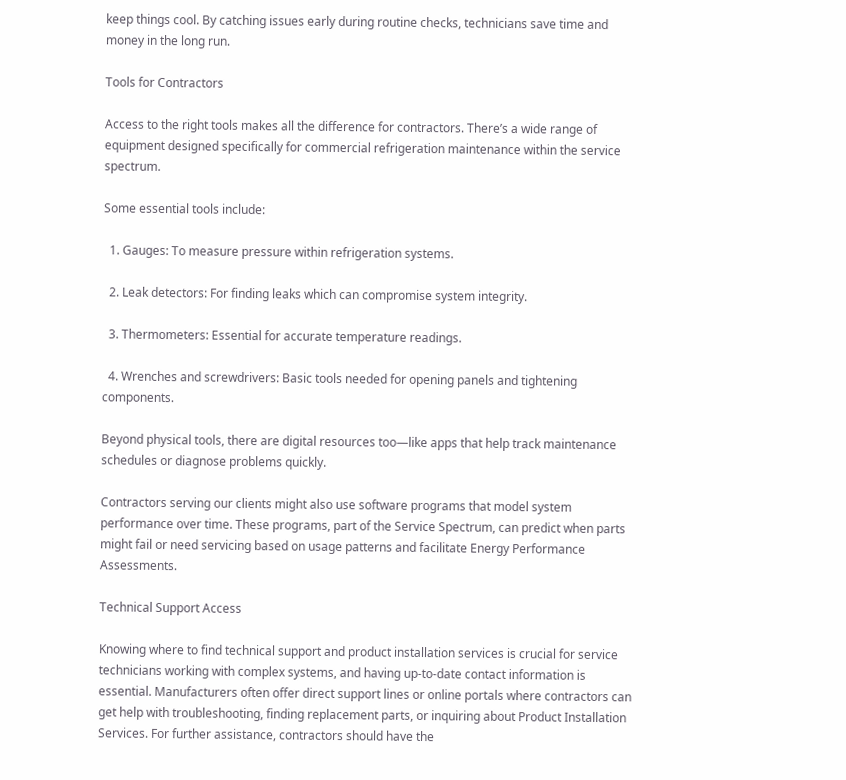keep things cool. By catching issues early during routine checks, technicians save time and money in the long run.

Tools for Contractors

Access to the right tools makes all the difference for contractors. There’s a wide range of equipment designed specifically for commercial refrigeration maintenance within the service spectrum.

Some essential tools include:

  1. Gauges: To measure pressure within refrigeration systems.

  2. Leak detectors: For finding leaks which can compromise system integrity.

  3. Thermometers: Essential for accurate temperature readings.

  4. Wrenches and screwdrivers: Basic tools needed for opening panels and tightening components.

Beyond physical tools, there are digital resources too—like apps that help track maintenance schedules or diagnose problems quickly.

Contractors serving our clients might also use software programs that model system performance over time. These programs, part of the Service Spectrum, can predict when parts might fail or need servicing based on usage patterns and facilitate Energy Performance Assessments.

Technical Support Access

Knowing where to find technical support and product installation services is crucial for service technicians working with complex systems, and having up-to-date contact information is essential. Manufacturers often offer direct support lines or online portals where contractors can get help with troubleshooting, finding replacement parts, or inquiring about Product Installation Services. For further assistance, contractors should have the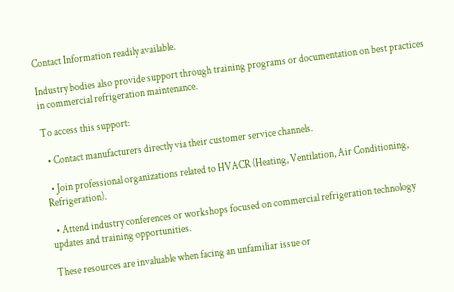Contact Information readily available.

Industry bodies also provide support through training programs or documentation on best practices in commercial refrigeration maintenance.

To access this support:

  • Contact manufacturers directly via their customer service channels.

  • Join professional organizations related to HVACR (Heating, Ventilation, Air Conditioning, Refrigeration).

  • Attend industry conferences or workshops focused on commercial refrigeration technology updates and training opportunities.

These resources are invaluable when facing an unfamiliar issue or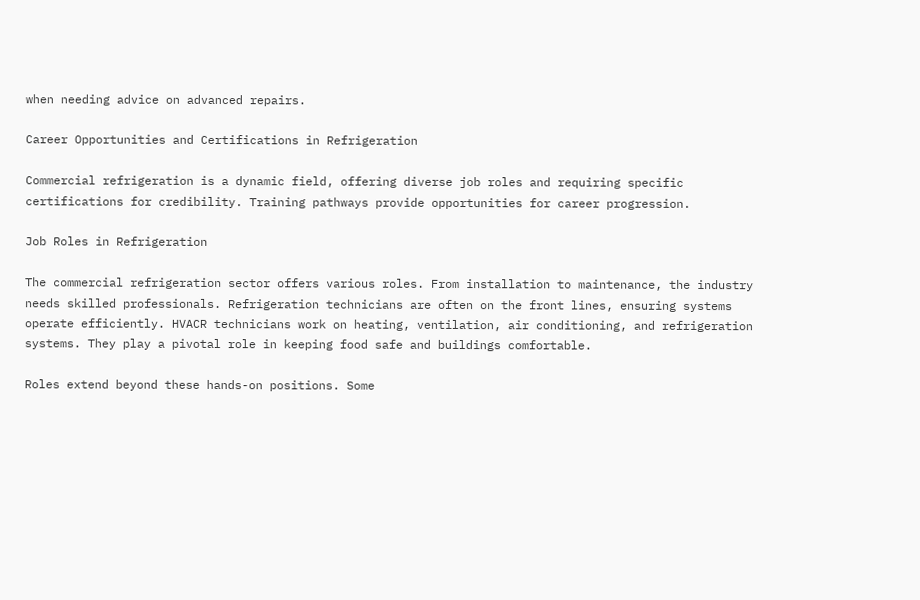when needing advice on advanced repairs.

Career Opportunities and Certifications in Refrigeration

Commercial refrigeration is a dynamic field, offering diverse job roles and requiring specific certifications for credibility. Training pathways provide opportunities for career progression.

Job Roles in Refrigeration

The commercial refrigeration sector offers various roles. From installation to maintenance, the industry needs skilled professionals. Refrigeration technicians are often on the front lines, ensuring systems operate efficiently. HVACR technicians work on heating, ventilation, air conditioning, and refrigeration systems. They play a pivotal role in keeping food safe and buildings comfortable.

Roles extend beyond these hands-on positions. Some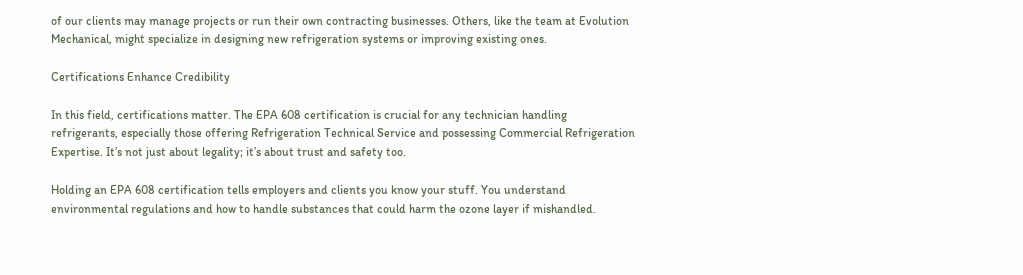of our clients may manage projects or run their own contracting businesses. Others, like the team at Evolution Mechanical, might specialize in designing new refrigeration systems or improving existing ones.

Certifications Enhance Credibility

In this field, certifications matter. The EPA 608 certification is crucial for any technician handling refrigerants, especially those offering Refrigeration Technical Service and possessing Commercial Refrigeration Expertise. It’s not just about legality; it’s about trust and safety too.

Holding an EPA 608 certification tells employers and clients you know your stuff. You understand environmental regulations and how to handle substances that could harm the ozone layer if mishandled.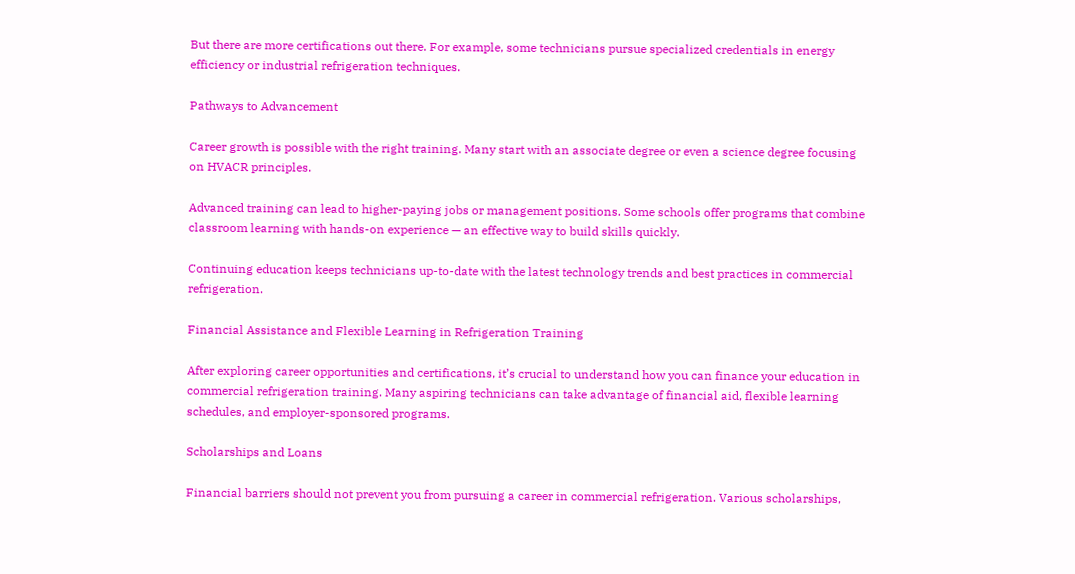But there are more certifications out there. For example, some technicians pursue specialized credentials in energy efficiency or industrial refrigeration techniques.

Pathways to Advancement

Career growth is possible with the right training. Many start with an associate degree or even a science degree focusing on HVACR principles.

Advanced training can lead to higher-paying jobs or management positions. Some schools offer programs that combine classroom learning with hands-on experience — an effective way to build skills quickly.

Continuing education keeps technicians up-to-date with the latest technology trends and best practices in commercial refrigeration.

Financial Assistance and Flexible Learning in Refrigeration Training

After exploring career opportunities and certifications, it’s crucial to understand how you can finance your education in commercial refrigeration training. Many aspiring technicians can take advantage of financial aid, flexible learning schedules, and employer-sponsored programs.

Scholarships and Loans

Financial barriers should not prevent you from pursuing a career in commercial refrigeration. Various scholarships,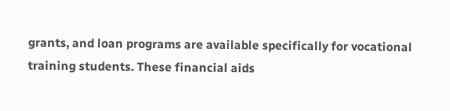grants, and loan programs are available specifically for vocational training students. These financial aids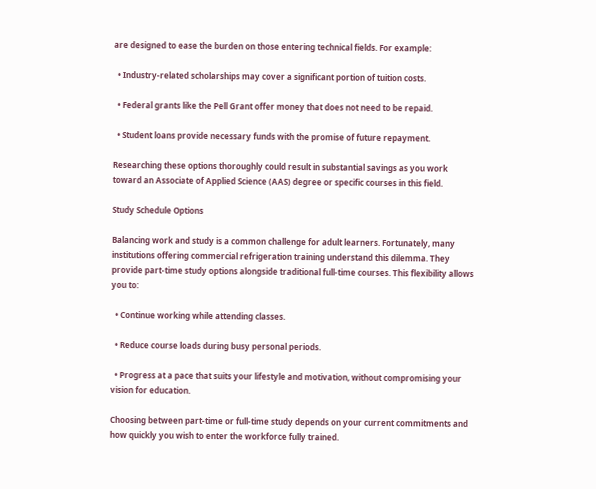are designed to ease the burden on those entering technical fields. For example:

  • Industry-related scholarships may cover a significant portion of tuition costs.

  • Federal grants like the Pell Grant offer money that does not need to be repaid.

  • Student loans provide necessary funds with the promise of future repayment.

Researching these options thoroughly could result in substantial savings as you work toward an Associate of Applied Science (AAS) degree or specific courses in this field.

Study Schedule Options

Balancing work and study is a common challenge for adult learners. Fortunately, many institutions offering commercial refrigeration training understand this dilemma. They provide part-time study options alongside traditional full-time courses. This flexibility allows you to:

  • Continue working while attending classes.

  • Reduce course loads during busy personal periods.

  • Progress at a pace that suits your lifestyle and motivation, without compromising your vision for education.

Choosing between part-time or full-time study depends on your current commitments and how quickly you wish to enter the workforce fully trained.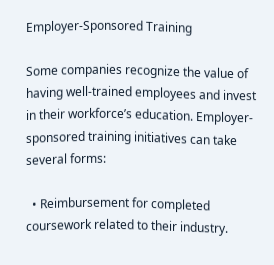Employer-Sponsored Training

Some companies recognize the value of having well-trained employees and invest in their workforce’s education. Employer-sponsored training initiatives can take several forms:

  • Reimbursement for completed coursework related to their industry.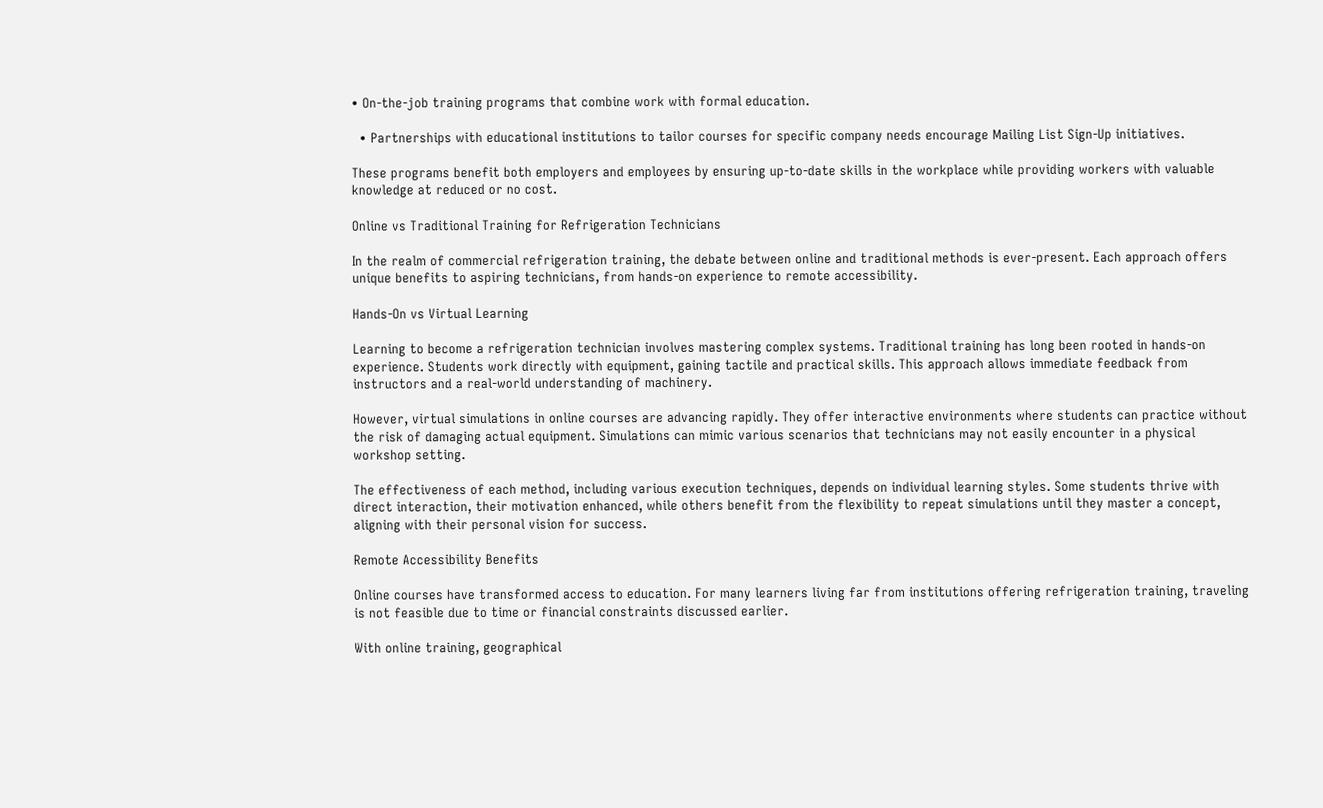• On-the-job training programs that combine work with formal education.

  • Partnerships with educational institutions to tailor courses for specific company needs encourage Mailing List Sign-Up initiatives.

These programs benefit both employers and employees by ensuring up-to-date skills in the workplace while providing workers with valuable knowledge at reduced or no cost.

Online vs Traditional Training for Refrigeration Technicians

In the realm of commercial refrigeration training, the debate between online and traditional methods is ever-present. Each approach offers unique benefits to aspiring technicians, from hands-on experience to remote accessibility.

Hands-On vs Virtual Learning

Learning to become a refrigeration technician involves mastering complex systems. Traditional training has long been rooted in hands-on experience. Students work directly with equipment, gaining tactile and practical skills. This approach allows immediate feedback from instructors and a real-world understanding of machinery.

However, virtual simulations in online courses are advancing rapidly. They offer interactive environments where students can practice without the risk of damaging actual equipment. Simulations can mimic various scenarios that technicians may not easily encounter in a physical workshop setting.

The effectiveness of each method, including various execution techniques, depends on individual learning styles. Some students thrive with direct interaction, their motivation enhanced, while others benefit from the flexibility to repeat simulations until they master a concept, aligning with their personal vision for success.

Remote Accessibility Benefits

Online courses have transformed access to education. For many learners living far from institutions offering refrigeration training, traveling is not feasible due to time or financial constraints discussed earlier.

With online training, geographical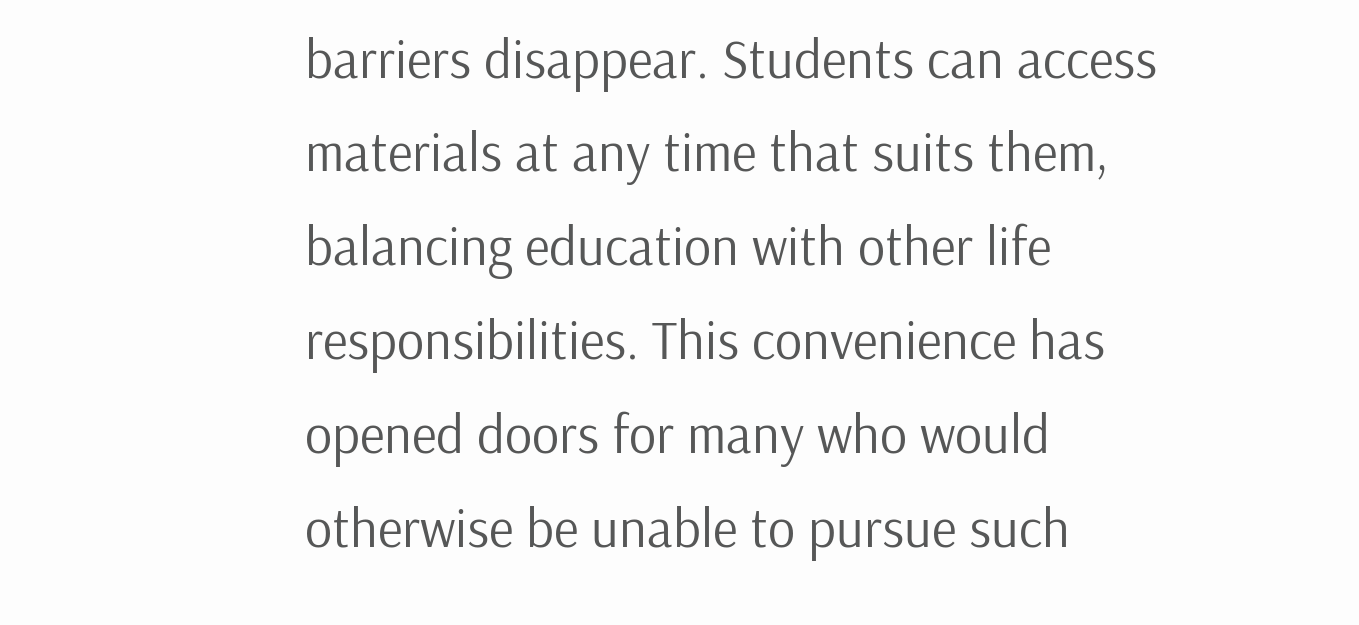barriers disappear. Students can access materials at any time that suits them, balancing education with other life responsibilities. This convenience has opened doors for many who would otherwise be unable to pursue such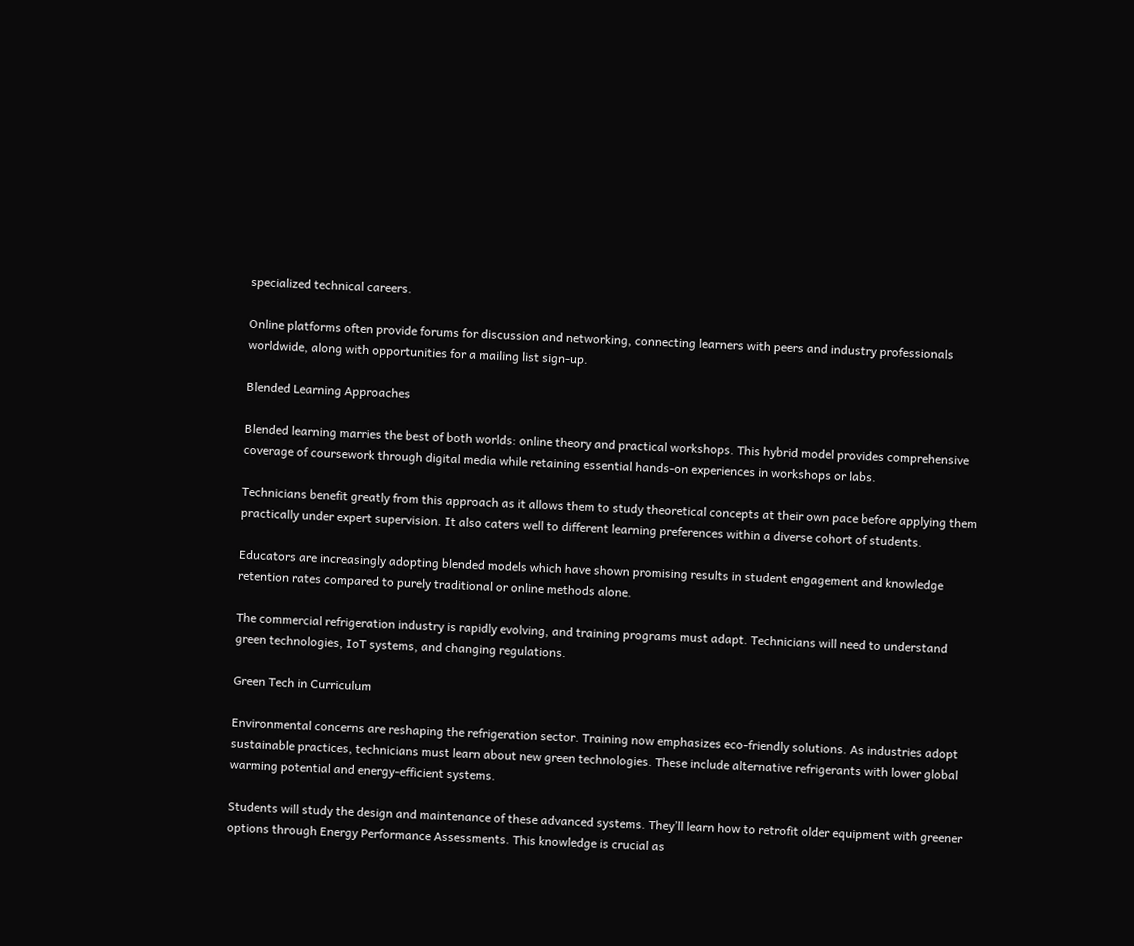specialized technical careers.

Online platforms often provide forums for discussion and networking, connecting learners with peers and industry professionals worldwide, along with opportunities for a mailing list sign-up.

Blended Learning Approaches

Blended learning marries the best of both worlds: online theory and practical workshops. This hybrid model provides comprehensive coverage of coursework through digital media while retaining essential hands-on experiences in workshops or labs.

Technicians benefit greatly from this approach as it allows them to study theoretical concepts at their own pace before applying them practically under expert supervision. It also caters well to different learning preferences within a diverse cohort of students.

Educators are increasingly adopting blended models which have shown promising results in student engagement and knowledge retention rates compared to purely traditional or online methods alone.

The commercial refrigeration industry is rapidly evolving, and training programs must adapt. Technicians will need to understand green technologies, IoT systems, and changing regulations.

Green Tech in Curriculum

Environmental concerns are reshaping the refrigeration sector. Training now emphasizes eco-friendly solutions. As industries adopt sustainable practices, technicians must learn about new green technologies. These include alternative refrigerants with lower global warming potential and energy-efficient systems.

Students will study the design and maintenance of these advanced systems. They’ll learn how to retrofit older equipment with greener options through Energy Performance Assessments. This knowledge is crucial as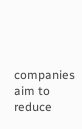companies aim to reduce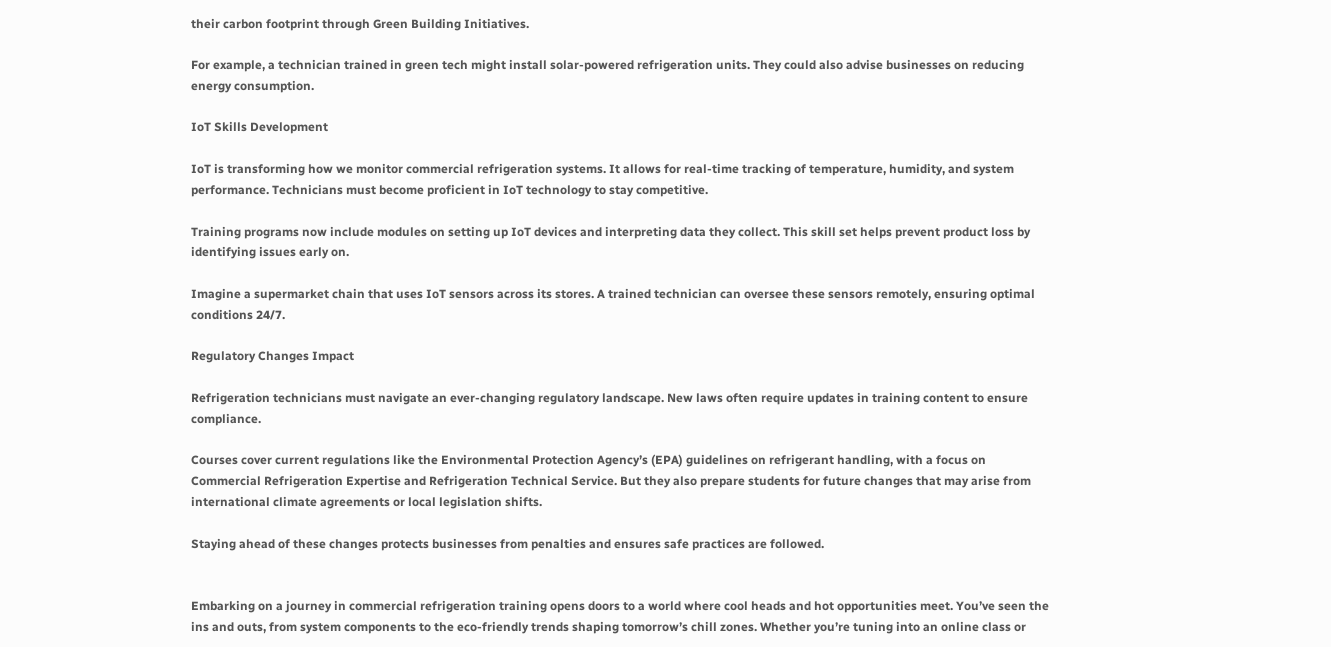their carbon footprint through Green Building Initiatives.

For example, a technician trained in green tech might install solar-powered refrigeration units. They could also advise businesses on reducing energy consumption.

IoT Skills Development

IoT is transforming how we monitor commercial refrigeration systems. It allows for real-time tracking of temperature, humidity, and system performance. Technicians must become proficient in IoT technology to stay competitive.

Training programs now include modules on setting up IoT devices and interpreting data they collect. This skill set helps prevent product loss by identifying issues early on.

Imagine a supermarket chain that uses IoT sensors across its stores. A trained technician can oversee these sensors remotely, ensuring optimal conditions 24/7.

Regulatory Changes Impact

Refrigeration technicians must navigate an ever-changing regulatory landscape. New laws often require updates in training content to ensure compliance.

Courses cover current regulations like the Environmental Protection Agency’s (EPA) guidelines on refrigerant handling, with a focus on Commercial Refrigeration Expertise and Refrigeration Technical Service. But they also prepare students for future changes that may arise from international climate agreements or local legislation shifts.

Staying ahead of these changes protects businesses from penalties and ensures safe practices are followed.


Embarking on a journey in commercial refrigeration training opens doors to a world where cool heads and hot opportunities meet. You’ve seen the ins and outs, from system components to the eco-friendly trends shaping tomorrow’s chill zones. Whether you’re tuning into an online class or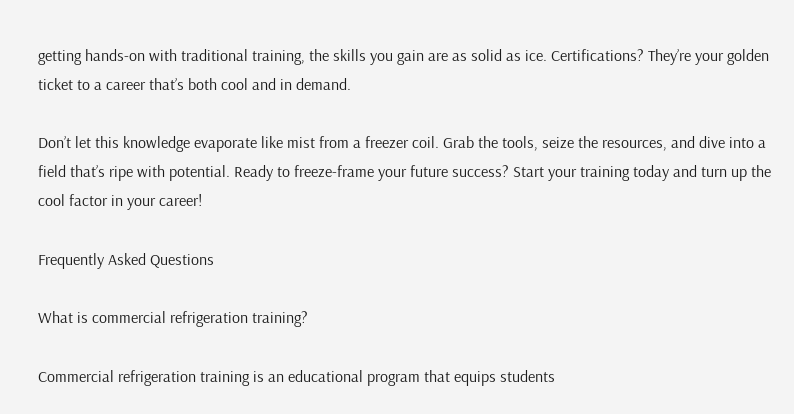getting hands-on with traditional training, the skills you gain are as solid as ice. Certifications? They’re your golden ticket to a career that’s both cool and in demand.

Don’t let this knowledge evaporate like mist from a freezer coil. Grab the tools, seize the resources, and dive into a field that’s ripe with potential. Ready to freeze-frame your future success? Start your training today and turn up the cool factor in your career!

Frequently Asked Questions

What is commercial refrigeration training?

Commercial refrigeration training is an educational program that equips students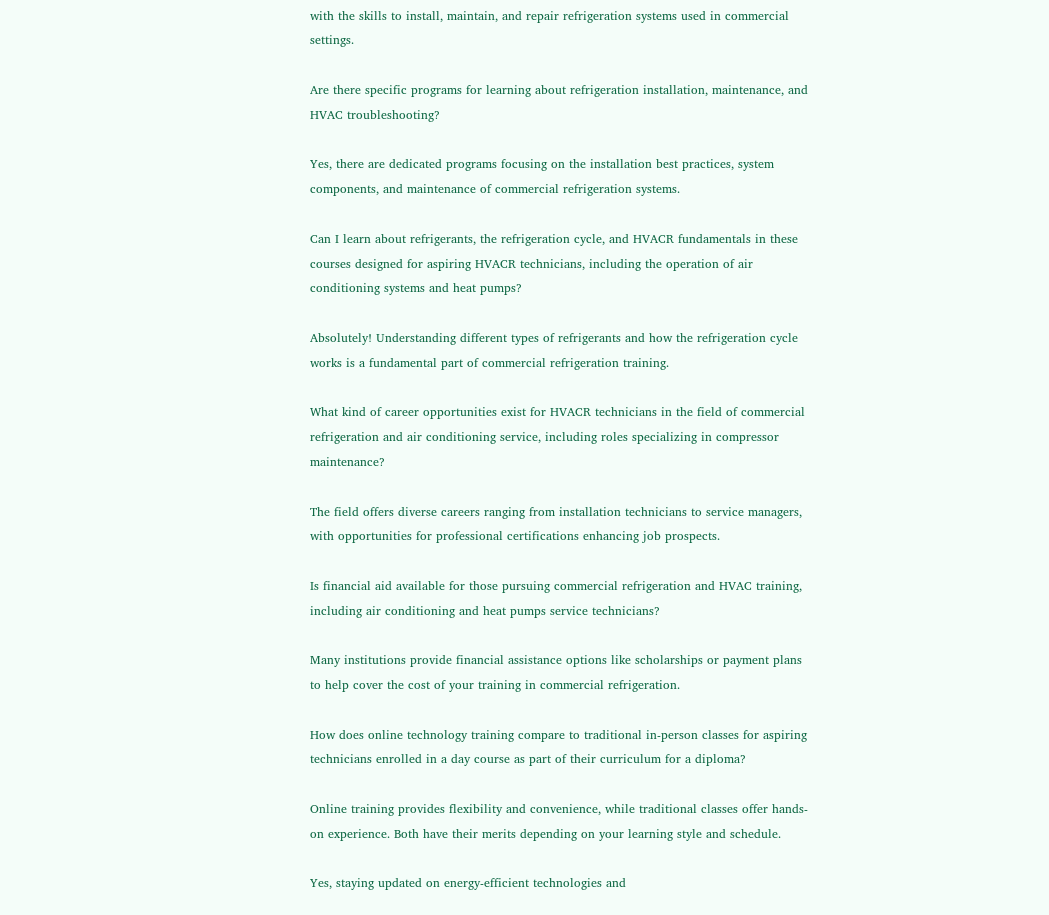with the skills to install, maintain, and repair refrigeration systems used in commercial settings.

Are there specific programs for learning about refrigeration installation, maintenance, and HVAC troubleshooting?

Yes, there are dedicated programs focusing on the installation best practices, system components, and maintenance of commercial refrigeration systems.

Can I learn about refrigerants, the refrigeration cycle, and HVACR fundamentals in these courses designed for aspiring HVACR technicians, including the operation of air conditioning systems and heat pumps?

Absolutely! Understanding different types of refrigerants and how the refrigeration cycle works is a fundamental part of commercial refrigeration training.

What kind of career opportunities exist for HVACR technicians in the field of commercial refrigeration and air conditioning service, including roles specializing in compressor maintenance?

The field offers diverse careers ranging from installation technicians to service managers, with opportunities for professional certifications enhancing job prospects.

Is financial aid available for those pursuing commercial refrigeration and HVAC training, including air conditioning and heat pumps service technicians?

Many institutions provide financial assistance options like scholarships or payment plans to help cover the cost of your training in commercial refrigeration.

How does online technology training compare to traditional in-person classes for aspiring technicians enrolled in a day course as part of their curriculum for a diploma?

Online training provides flexibility and convenience, while traditional classes offer hands-on experience. Both have their merits depending on your learning style and schedule.

Yes, staying updated on energy-efficient technologies and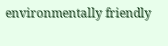environmentally friendly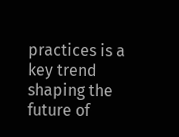practices is a key trend shaping the future of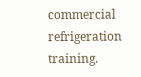commercial refrigeration training.